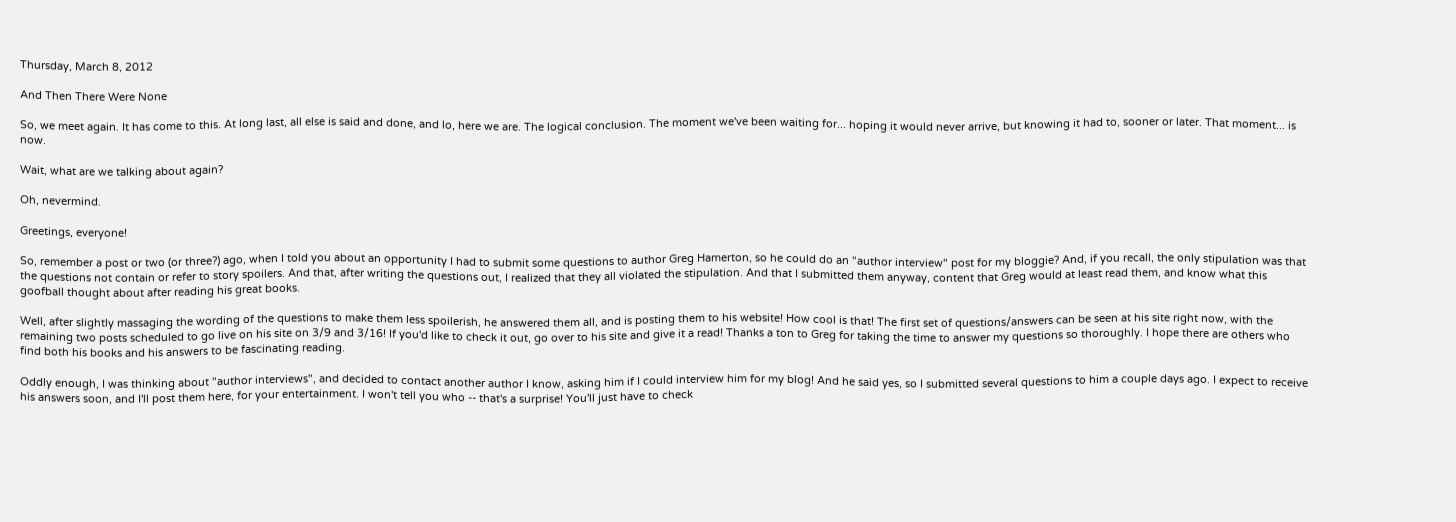Thursday, March 8, 2012

And Then There Were None

So, we meet again. It has come to this. At long last, all else is said and done, and lo, here we are. The logical conclusion. The moment we've been waiting for... hoping it would never arrive, but knowing it had to, sooner or later. That moment... is now.

Wait, what are we talking about again?

Oh, nevermind.

Greetings, everyone!

So, remember a post or two (or three?) ago, when I told you about an opportunity I had to submit some questions to author Greg Hamerton, so he could do an "author interview" post for my bloggie? And, if you recall, the only stipulation was that the questions not contain or refer to story spoilers. And that, after writing the questions out, I realized that they all violated the stipulation. And that I submitted them anyway, content that Greg would at least read them, and know what this goofball thought about after reading his great books.

Well, after slightly massaging the wording of the questions to make them less spoilerish, he answered them all, and is posting them to his website! How cool is that! The first set of questions/answers can be seen at his site right now, with the remaining two posts scheduled to go live on his site on 3/9 and 3/16! If you'd like to check it out, go over to his site and give it a read! Thanks a ton to Greg for taking the time to answer my questions so thoroughly. I hope there are others who find both his books and his answers to be fascinating reading.

Oddly enough, I was thinking about "author interviews", and decided to contact another author I know, asking him if I could interview him for my blog! And he said yes, so I submitted several questions to him a couple days ago. I expect to receive his answers soon, and I'll post them here, for your entertainment. I won't tell you who -- that's a surprise! You'll just have to check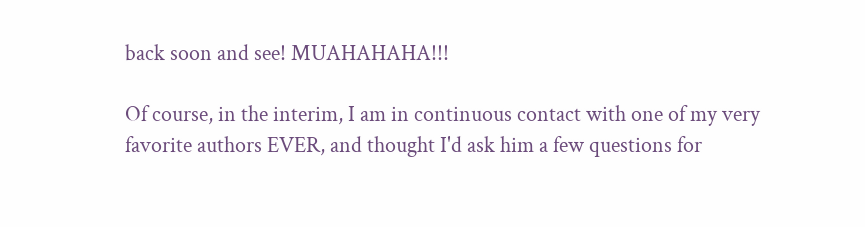back soon and see! MUAHAHAHA!!!

Of course, in the interim, I am in continuous contact with one of my very favorite authors EVER, and thought I'd ask him a few questions for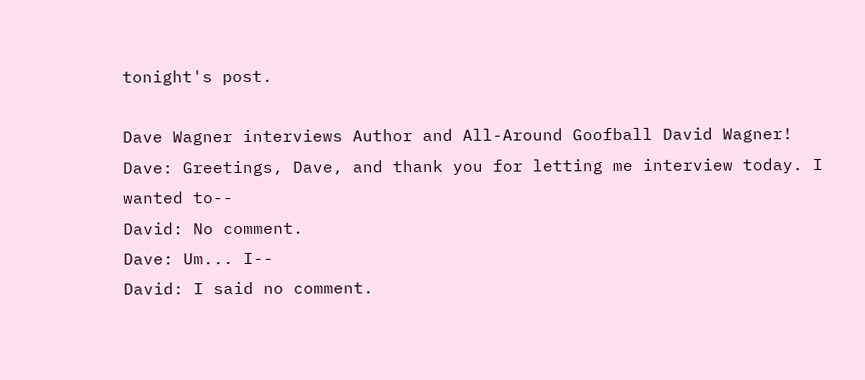tonight's post.

Dave Wagner interviews Author and All-Around Goofball David Wagner!
Dave: Greetings, Dave, and thank you for letting me interview today. I wanted to--
David: No comment.
Dave: Um... I--
David: I said no comment.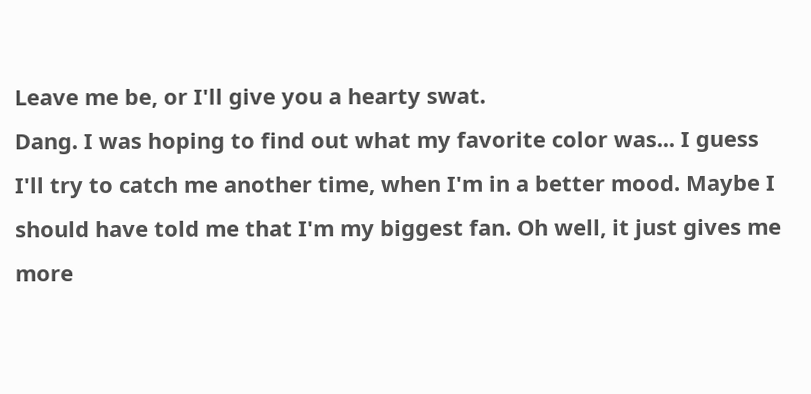Leave me be, or I'll give you a hearty swat.
Dang. I was hoping to find out what my favorite color was... I guess I'll try to catch me another time, when I'm in a better mood. Maybe I should have told me that I'm my biggest fan. Oh well, it just gives me more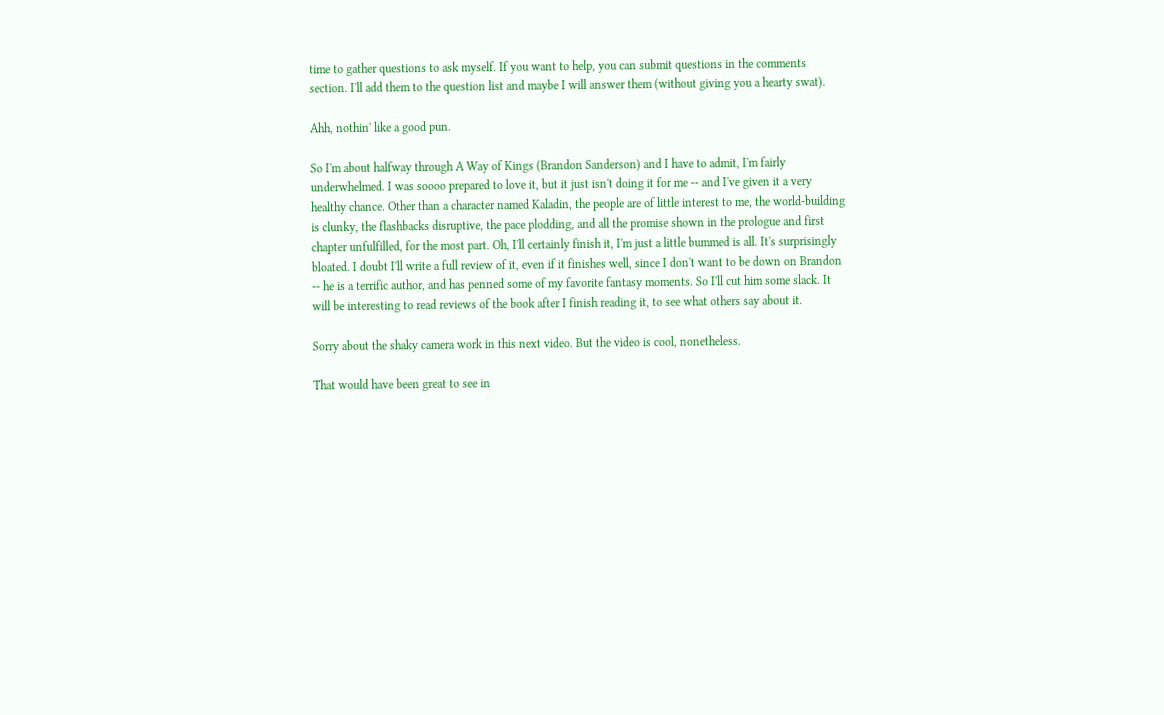time to gather questions to ask myself. If you want to help, you can submit questions in the comments section. I'll add them to the question list and maybe I will answer them (without giving you a hearty swat).

Ahh, nothin' like a good pun.

So I'm about halfway through A Way of Kings (Brandon Sanderson) and I have to admit, I'm fairly underwhelmed. I was soooo prepared to love it, but it just isn't doing it for me -- and I've given it a very healthy chance. Other than a character named Kaladin, the people are of little interest to me, the world-building is clunky, the flashbacks disruptive, the pace plodding, and all the promise shown in the prologue and first chapter unfulfilled, for the most part. Oh, I'll certainly finish it, I'm just a little bummed is all. It's surprisingly bloated. I doubt I'll write a full review of it, even if it finishes well, since I don't want to be down on Brandon -- he is a terrific author, and has penned some of my favorite fantasy moments. So I'll cut him some slack. It will be interesting to read reviews of the book after I finish reading it, to see what others say about it.

Sorry about the shaky camera work in this next video. But the video is cool, nonetheless.

That would have been great to see in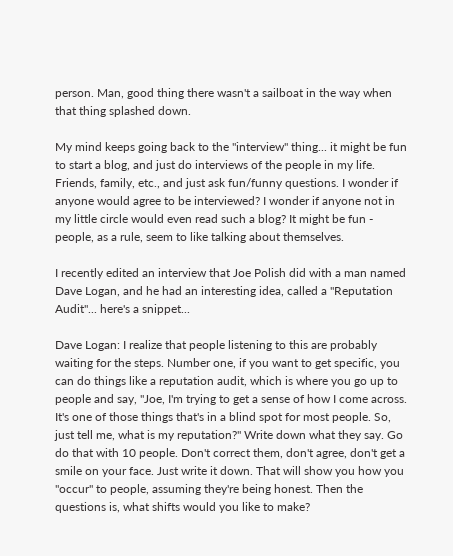person. Man, good thing there wasn't a sailboat in the way when that thing splashed down.

My mind keeps going back to the "interview" thing... it might be fun to start a blog, and just do interviews of the people in my life. Friends, family, etc., and just ask fun/funny questions. I wonder if anyone would agree to be interviewed? I wonder if anyone not in my little circle would even read such a blog? It might be fun - people, as a rule, seem to like talking about themselves.

I recently edited an interview that Joe Polish did with a man named Dave Logan, and he had an interesting idea, called a "Reputation Audit"... here's a snippet...

Dave Logan: I realize that people listening to this are probably waiting for the steps. Number one, if you want to get specific, you can do things like a reputation audit, which is where you go up to people and say, "Joe, I'm trying to get a sense of how I come across. It's one of those things that's in a blind spot for most people. So, just tell me, what is my reputation?" Write down what they say. Go do that with 10 people. Don't correct them, don't agree, don't get a smile on your face. Just write it down. That will show you how you "occur" to people, assuming they're being honest. Then the questions is, what shifts would you like to make?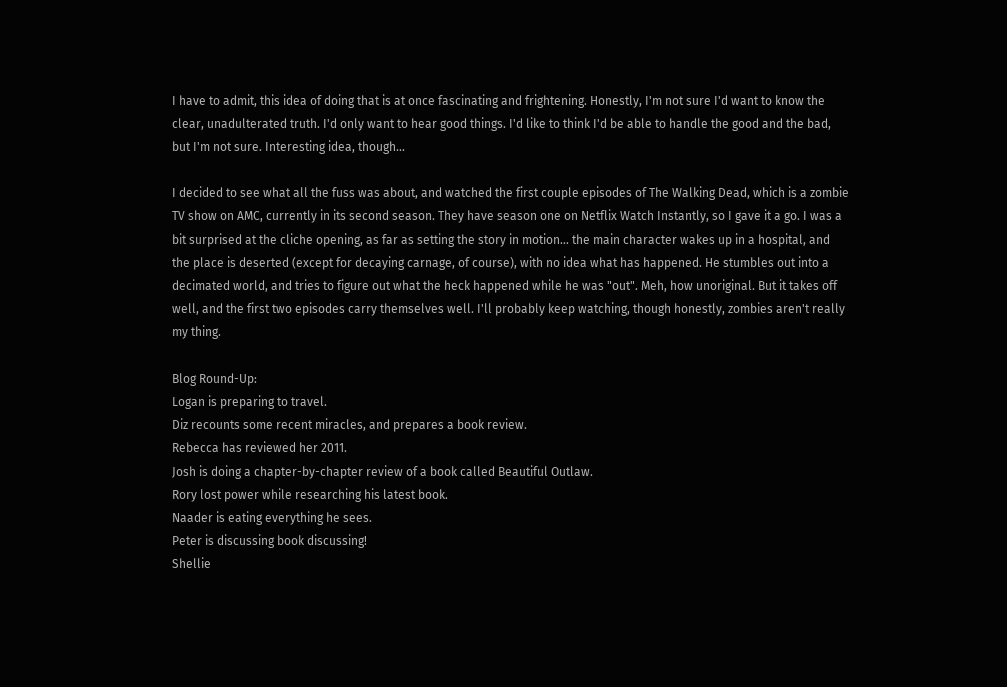I have to admit, this idea of doing that is at once fascinating and frightening. Honestly, I'm not sure I'd want to know the clear, unadulterated truth. I'd only want to hear good things. I'd like to think I'd be able to handle the good and the bad, but I'm not sure. Interesting idea, though...

I decided to see what all the fuss was about, and watched the first couple episodes of The Walking Dead, which is a zombie TV show on AMC, currently in its second season. They have season one on Netflix Watch Instantly, so I gave it a go. I was a bit surprised at the cliche opening, as far as setting the story in motion... the main character wakes up in a hospital, and the place is deserted (except for decaying carnage, of course), with no idea what has happened. He stumbles out into a decimated world, and tries to figure out what the heck happened while he was "out". Meh, how unoriginal. But it takes off well, and the first two episodes carry themselves well. I'll probably keep watching, though honestly, zombies aren't really my thing.

Blog Round-Up:
Logan is preparing to travel.
Diz recounts some recent miracles, and prepares a book review.
Rebecca has reviewed her 2011.
Josh is doing a chapter-by-chapter review of a book called Beautiful Outlaw.
Rory lost power while researching his latest book.
Naader is eating everything he sees.
Peter is discussing book discussing!
Shellie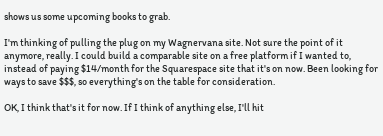shows us some upcoming books to grab.

I'm thinking of pulling the plug on my Wagnervana site. Not sure the point of it anymore, really. I could build a comparable site on a free platform if I wanted to, instead of paying $14/month for the Squarespace site that it's on now. Been looking for ways to save $$$, so everything's on the table for consideration.

OK, I think that's it for now. If I think of anything else, I'll hit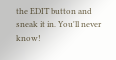the EDIT button and sneak it in. You'll never know!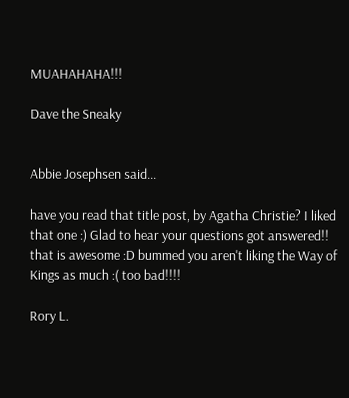MUAHAHAHA!!!

Dave the Sneaky


Abbie Josephsen said...

have you read that title post, by Agatha Christie? I liked that one :) Glad to hear your questions got answered!! that is awesome :D bummed you aren't liking the Way of Kings as much :( too bad!!!!

Rory L.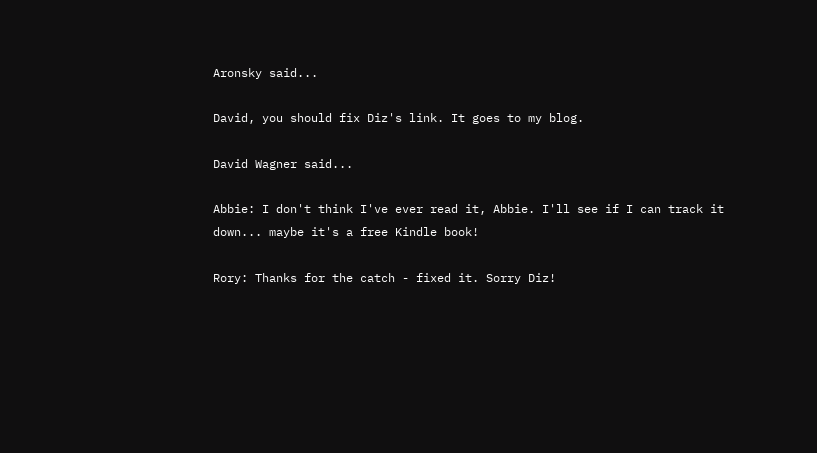Aronsky said...

David, you should fix Diz's link. It goes to my blog.

David Wagner said...

Abbie: I don't think I've ever read it, Abbie. I'll see if I can track it down... maybe it's a free Kindle book!

Rory: Thanks for the catch - fixed it. Sorry Diz!